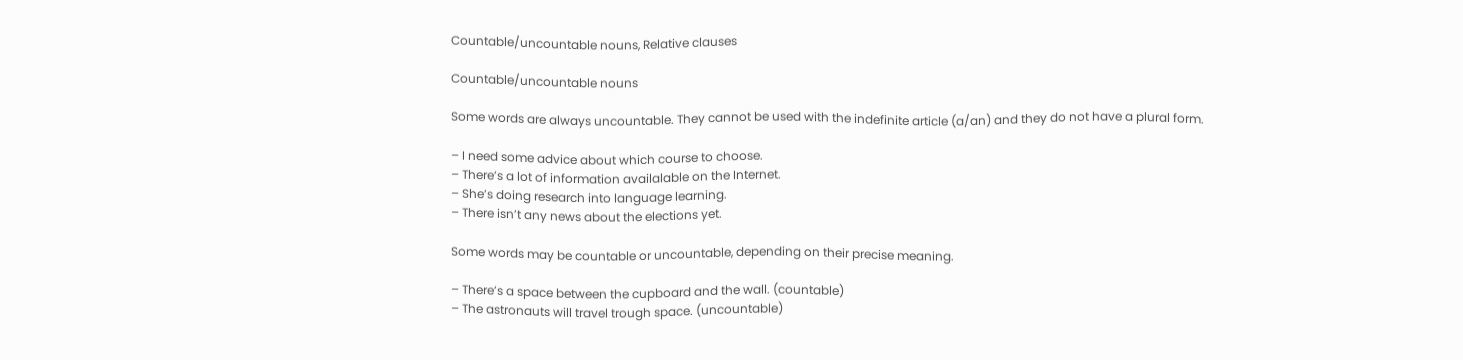Countable/uncountable nouns, Relative clauses

Countable/uncountable nouns

Some words are always uncountable. They cannot be used with the indefinite article (a/an) and they do not have a plural form.

– I need some advice about which course to choose.
– There’s a lot of information availalable on the Internet.
– She’s doing research into language learning.
– There isn’t any news about the elections yet.

Some words may be countable or uncountable, depending on their precise meaning.

– There’s a space between the cupboard and the wall. (countable)
– The astronauts will travel trough space. (uncountable)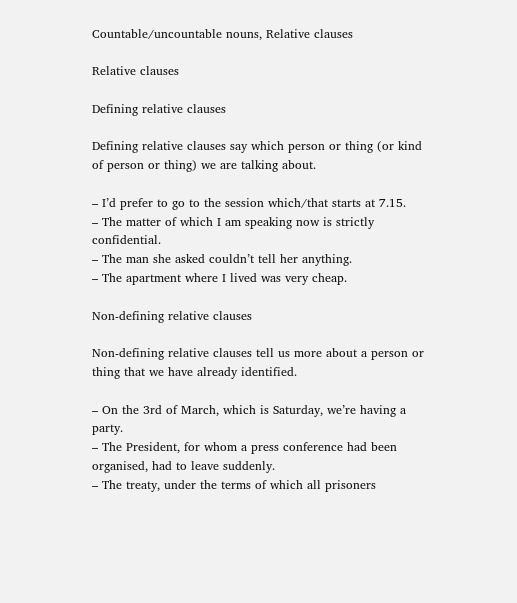Countable/uncountable nouns, Relative clauses

Relative clauses

Defining relative clauses

Defining relative clauses say which person or thing (or kind of person or thing) we are talking about.

– I’d prefer to go to the session which/that starts at 7.15.
– The matter of which I am speaking now is strictly confidential.
– The man she asked couldn’t tell her anything.
– The apartment where I lived was very cheap.

Non-defining relative clauses

Non-defining relative clauses tell us more about a person or thing that we have already identified.

– On the 3rd of March, which is Saturday, we’re having a party.
– The President, for whom a press conference had been organised, had to leave suddenly.
– The treaty, under the terms of which all prisoners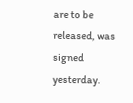are to be released, was signed yesterday.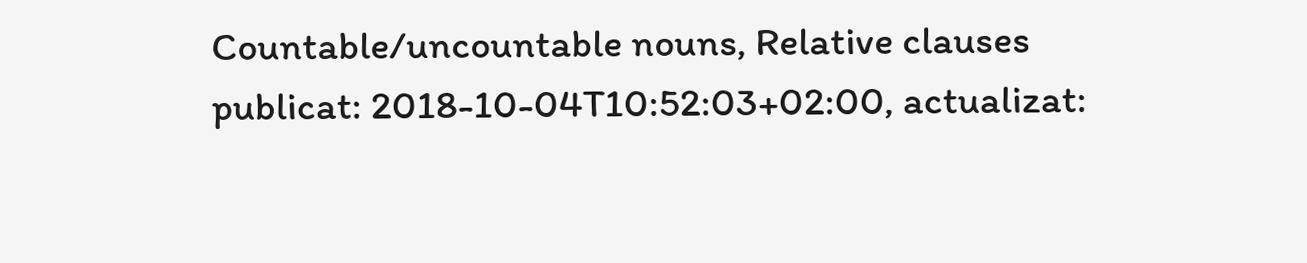Countable/uncountable nouns, Relative clauses publicat: 2018-10-04T10:52:03+02:00, actualizat: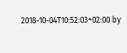2018-10-04T10:52:03+02:00 by